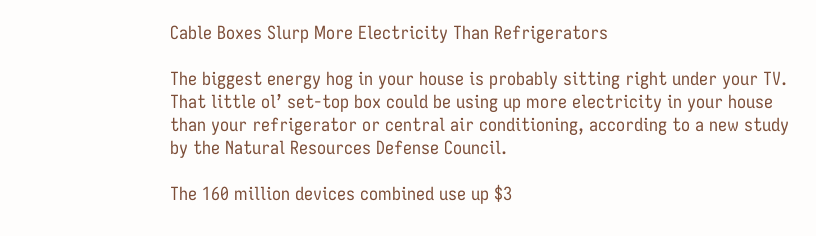Cable Boxes Slurp More Electricity Than Refrigerators

The biggest energy hog in your house is probably sitting right under your TV. That little ol’ set-top box could be using up more electricity in your house than your refrigerator or central air conditioning, according to a new study by the Natural Resources Defense Council.

The 160 million devices combined use up $3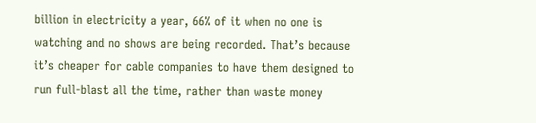billion in electricity a year, 66% of it when no one is watching and no shows are being recorded. That’s because it’s cheaper for cable companies to have them designed to run full-blast all the time, rather than waste money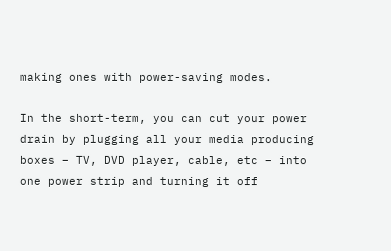making ones with power-saving modes.

In the short-term, you can cut your power drain by plugging all your media producing boxes – TV, DVD player, cable, etc – into one power strip and turning it off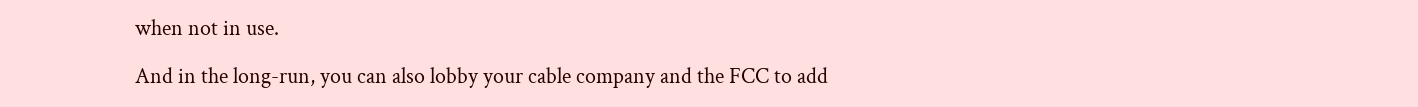when not in use.

And in the long-run, you can also lobby your cable company and the FCC to add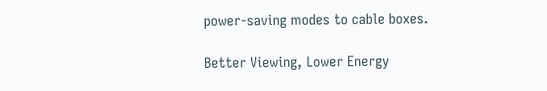power-saving modes to cable boxes.

Better Viewing, Lower Energy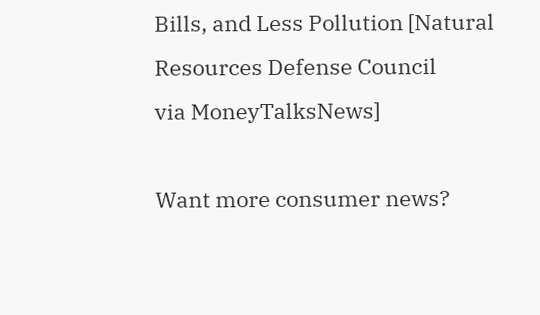Bills, and Less Pollution [Natural Resources Defense Council
via MoneyTalksNews]

Want more consumer news?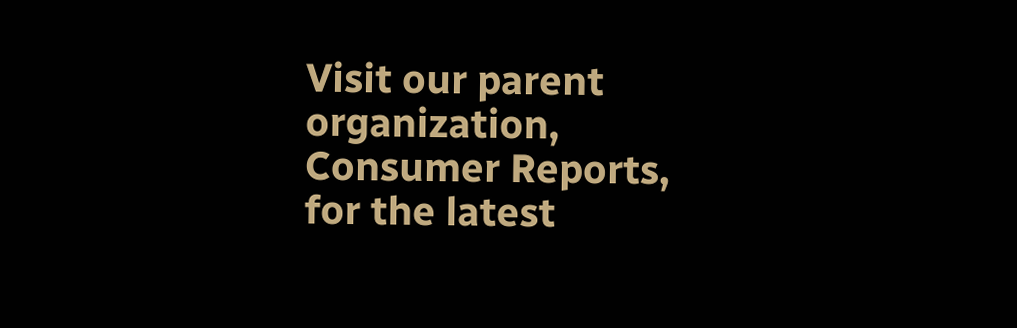Visit our parent organization, Consumer Reports, for the latest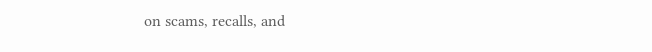on scams, recalls, and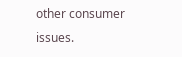other consumer issues.